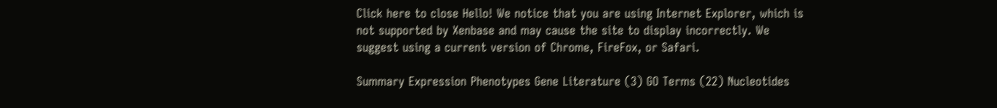Click here to close Hello! We notice that you are using Internet Explorer, which is not supported by Xenbase and may cause the site to display incorrectly. We suggest using a current version of Chrome, FireFox, or Safari.

Summary Expression Phenotypes Gene Literature (3) GO Terms (22) Nucleotides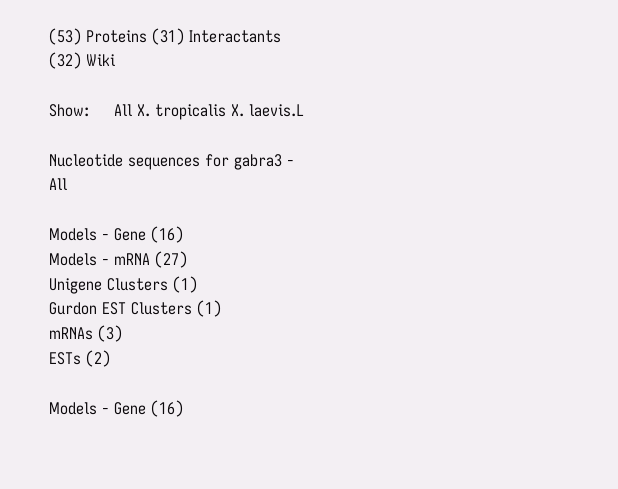(53) Proteins (31) Interactants (32) Wiki

Show:     All X. tropicalis X. laevis.L

Nucleotide sequences for gabra3 - All

Models - Gene (16)
Models - mRNA (27)
Unigene Clusters (1)
Gurdon EST Clusters (1)
mRNAs (3)
ESTs (2)

Models - Gene (16)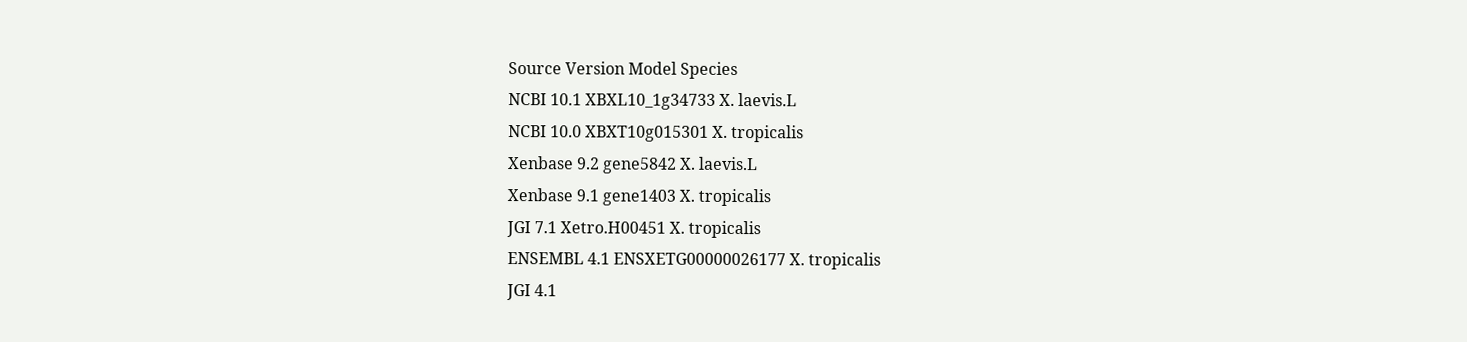Source Version Model Species
NCBI 10.1 XBXL10_1g34733 X. laevis.L
NCBI 10.0 XBXT10g015301 X. tropicalis
Xenbase 9.2 gene5842 X. laevis.L
Xenbase 9.1 gene1403 X. tropicalis
JGI 7.1 Xetro.H00451 X. tropicalis
ENSEMBL 4.1 ENSXETG00000026177 X. tropicalis
JGI 4.1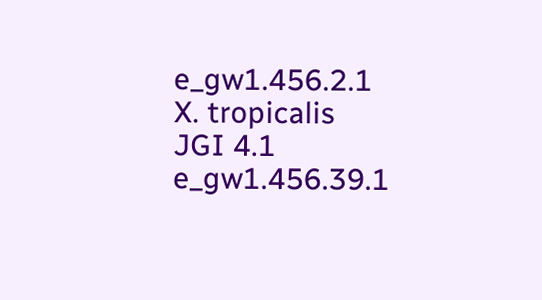e_gw1.456.2.1 X. tropicalis
JGI 4.1 e_gw1.456.39.1